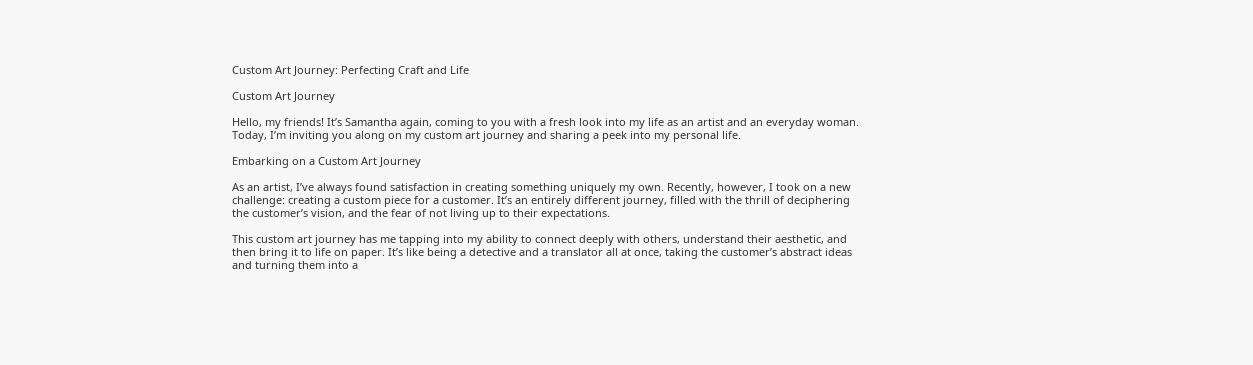Custom Art Journey: Perfecting Craft and Life

Custom Art Journey

Hello, my friends! It’s Samantha again, coming to you with a fresh look into my life as an artist and an everyday woman. Today, I’m inviting you along on my custom art journey and sharing a peek into my personal life.

Embarking on a Custom Art Journey

As an artist, I’ve always found satisfaction in creating something uniquely my own. Recently, however, I took on a new challenge: creating a custom piece for a customer. It’s an entirely different journey, filled with the thrill of deciphering the customer’s vision, and the fear of not living up to their expectations.

This custom art journey has me tapping into my ability to connect deeply with others, understand their aesthetic, and then bring it to life on paper. It’s like being a detective and a translator all at once, taking the customer’s abstract ideas and turning them into a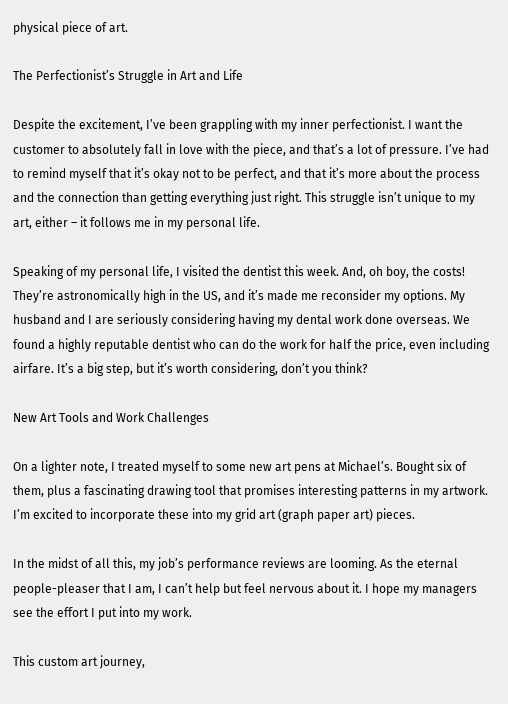physical piece of art.

The Perfectionist’s Struggle in Art and Life

Despite the excitement, I’ve been grappling with my inner perfectionist. I want the customer to absolutely fall in love with the piece, and that’s a lot of pressure. I’ve had to remind myself that it’s okay not to be perfect, and that it’s more about the process and the connection than getting everything just right. This struggle isn’t unique to my art, either – it follows me in my personal life.

Speaking of my personal life, I visited the dentist this week. And, oh boy, the costs! They’re astronomically high in the US, and it’s made me reconsider my options. My husband and I are seriously considering having my dental work done overseas. We found a highly reputable dentist who can do the work for half the price, even including airfare. It’s a big step, but it’s worth considering, don’t you think?

New Art Tools and Work Challenges

On a lighter note, I treated myself to some new art pens at Michael’s. Bought six of them, plus a fascinating drawing tool that promises interesting patterns in my artwork. I’m excited to incorporate these into my grid art (graph paper art) pieces.

In the midst of all this, my job’s performance reviews are looming. As the eternal people-pleaser that I am, I can’t help but feel nervous about it. I hope my managers see the effort I put into my work.

This custom art journey,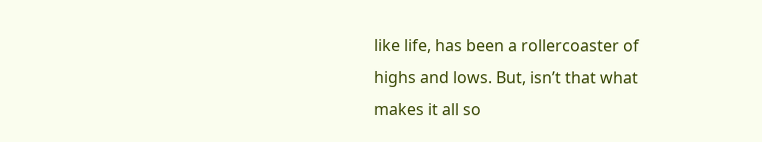like life, has been a rollercoaster of highs and lows. But, isn’t that what makes it all so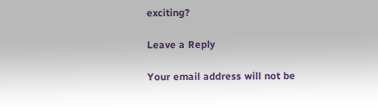exciting?

Leave a Reply

Your email address will not be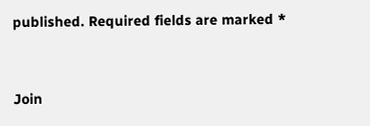published. Required fields are marked *


Join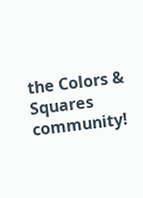the Colors & Squares community!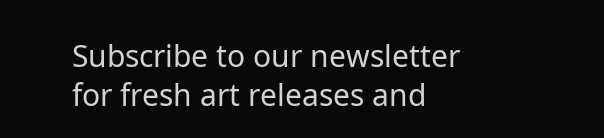Subscribe to our newsletter for fresh art releases and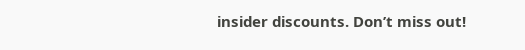insider discounts. Don’t miss out!